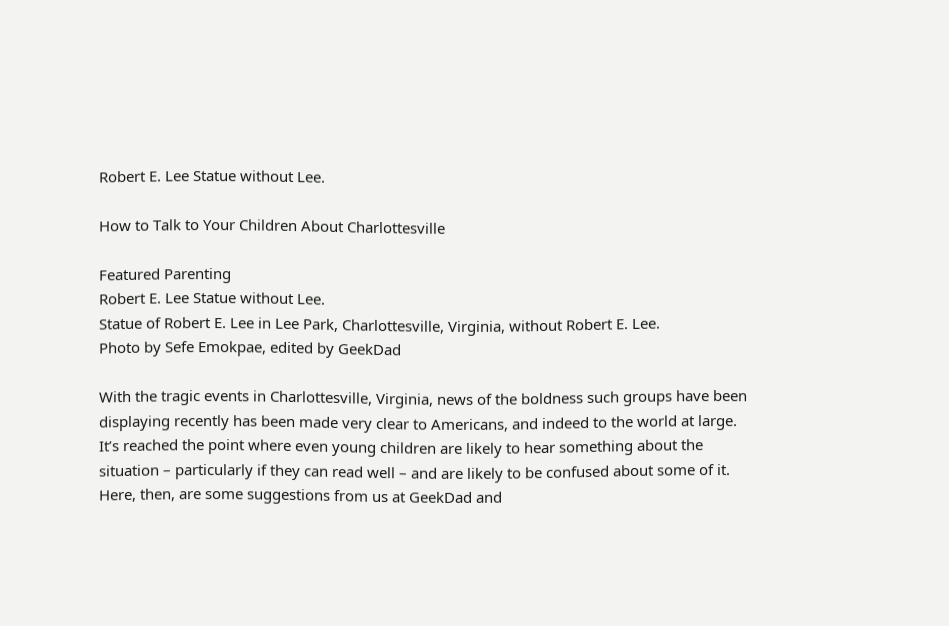Robert E. Lee Statue without Lee.

How to Talk to Your Children About Charlottesville

Featured Parenting
Robert E. Lee Statue without Lee.
Statue of Robert E. Lee in Lee Park, Charlottesville, Virginia, without Robert E. Lee.
Photo by Sefe Emokpae, edited by GeekDad

With the tragic events in Charlottesville, Virginia, news of the boldness such groups have been displaying recently has been made very clear to Americans, and indeed to the world at large. It’s reached the point where even young children are likely to hear something about the situation – particularly if they can read well – and are likely to be confused about some of it. Here, then, are some suggestions from us at GeekDad and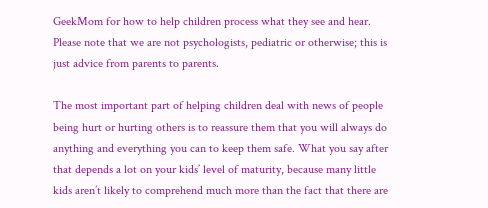GeekMom for how to help children process what they see and hear. Please note that we are not psychologists, pediatric or otherwise; this is just advice from parents to parents.

The most important part of helping children deal with news of people being hurt or hurting others is to reassure them that you will always do anything and everything you can to keep them safe. What you say after that depends a lot on your kids’ level of maturity, because many little kids aren’t likely to comprehend much more than the fact that there are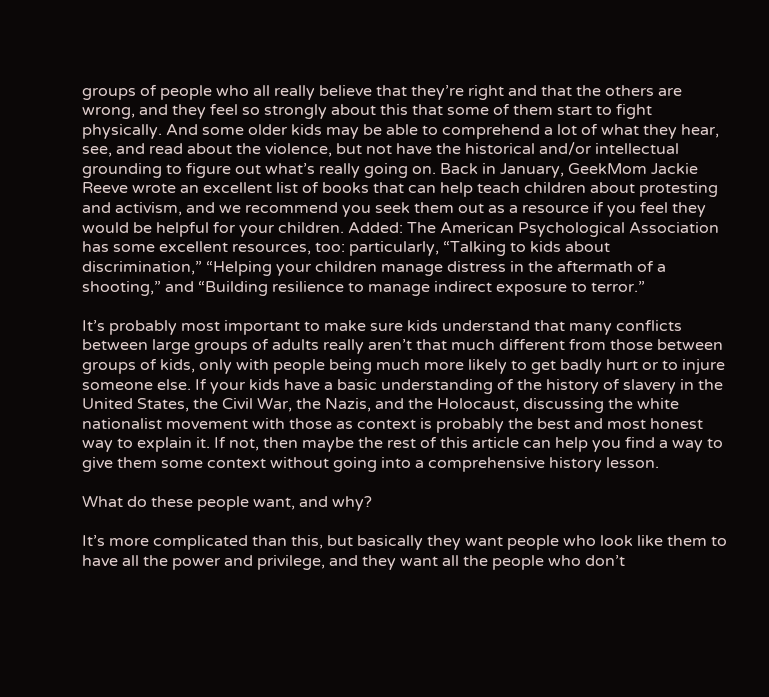groups of people who all really believe that they’re right and that the others are wrong, and they feel so strongly about this that some of them start to fight physically. And some older kids may be able to comprehend a lot of what they hear, see, and read about the violence, but not have the historical and/or intellectual grounding to figure out what’s really going on. Back in January, GeekMom Jackie Reeve wrote an excellent list of books that can help teach children about protesting and activism, and we recommend you seek them out as a resource if you feel they would be helpful for your children. Added: The American Psychological Association has some excellent resources, too: particularly, “Talking to kids about discrimination,” “Helping your children manage distress in the aftermath of a shooting,” and “Building resilience to manage indirect exposure to terror.”

It’s probably most important to make sure kids understand that many conflicts between large groups of adults really aren’t that much different from those between groups of kids, only with people being much more likely to get badly hurt or to injure someone else. If your kids have a basic understanding of the history of slavery in the United States, the Civil War, the Nazis, and the Holocaust, discussing the white nationalist movement with those as context is probably the best and most honest way to explain it. If not, then maybe the rest of this article can help you find a way to give them some context without going into a comprehensive history lesson.

What do these people want, and why?

It’s more complicated than this, but basically they want people who look like them to have all the power and privilege, and they want all the people who don’t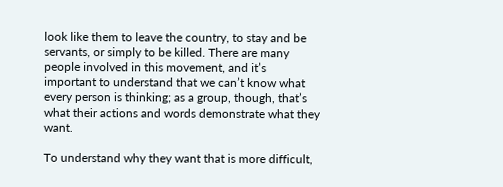look like them to leave the country, to stay and be servants, or simply to be killed. There are many people involved in this movement, and it’s important to understand that we can’t know what every person is thinking; as a group, though, that’s what their actions and words demonstrate what they want.

To understand why they want that is more difficult,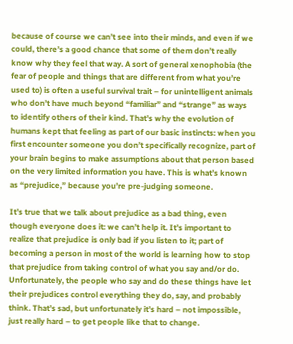because of course we can’t see into their minds, and even if we could, there’s a good chance that some of them don’t really know why they feel that way. A sort of general xenophobia (the fear of people and things that are different from what you’re used to) is often a useful survival trait – for unintelligent animals who don’t have much beyond “familiar” and “strange” as ways to identify others of their kind. That’s why the evolution of humans kept that feeling as part of our basic instincts: when you first encounter someone you don’t specifically recognize, part of your brain begins to make assumptions about that person based on the very limited information you have. This is what’s known as “prejudice,” because you’re pre-judging someone.

It’s true that we talk about prejudice as a bad thing, even though everyone does it: we can’t help it. It’s important to realize that prejudice is only bad if you listen to it; part of becoming a person in most of the world is learning how to stop that prejudice from taking control of what you say and/or do. Unfortunately, the people who say and do these things have let their prejudices control everything they do, say, and probably think. That’s sad, but unfortunately it’s hard – not impossible, just really hard – to get people like that to change.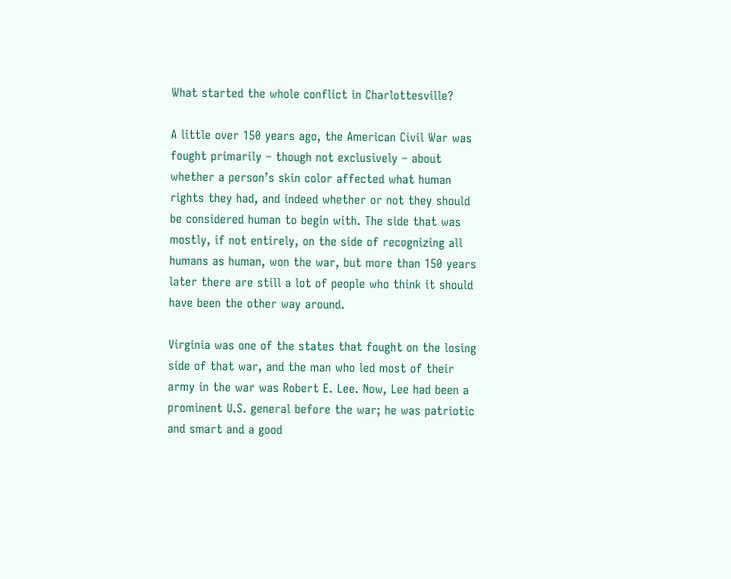What started the whole conflict in Charlottesville?

A little over 150 years ago, the American Civil War was fought primarily – though not exclusively – about whether a person’s skin color affected what human rights they had, and indeed whether or not they should be considered human to begin with. The side that was mostly, if not entirely, on the side of recognizing all humans as human, won the war, but more than 150 years later there are still a lot of people who think it should have been the other way around.

Virginia was one of the states that fought on the losing side of that war, and the man who led most of their army in the war was Robert E. Lee. Now, Lee had been a prominent U.S. general before the war; he was patriotic and smart and a good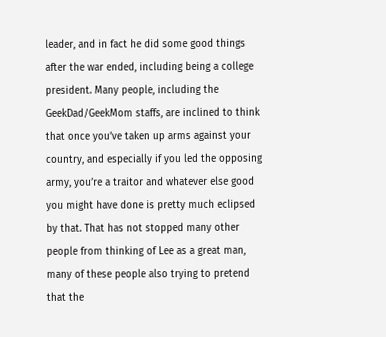leader, and in fact he did some good things after the war ended, including being a college president. Many people, including the GeekDad/GeekMom staffs, are inclined to think that once you’ve taken up arms against your country, and especially if you led the opposing army, you’re a traitor and whatever else good you might have done is pretty much eclipsed by that. That has not stopped many other people from thinking of Lee as a great man, many of these people also trying to pretend that the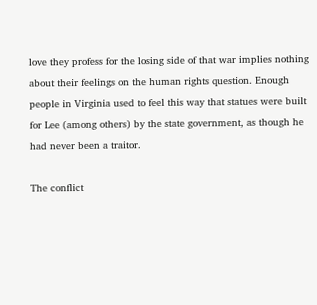love they profess for the losing side of that war implies nothing about their feelings on the human rights question. Enough people in Virginia used to feel this way that statues were built for Lee (among others) by the state government, as though he had never been a traitor.

The conflict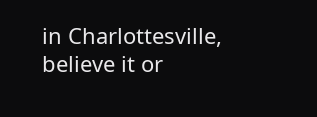in Charlottesville, believe it or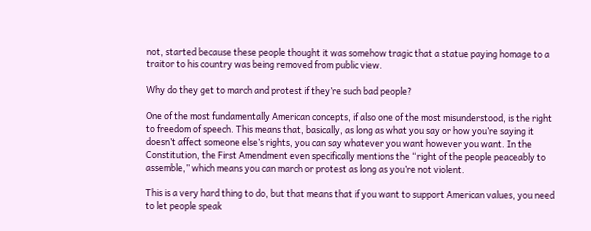not, started because these people thought it was somehow tragic that a statue paying homage to a traitor to his country was being removed from public view.

Why do they get to march and protest if they’re such bad people?

One of the most fundamentally American concepts, if also one of the most misunderstood, is the right to freedom of speech. This means that, basically, as long as what you say or how you’re saying it doesn’t affect someone else’s rights, you can say whatever you want however you want. In the Constitution, the First Amendment even specifically mentions the “right of the people peaceably to assemble,” which means you can march or protest as long as you’re not violent.

This is a very hard thing to do, but that means that if you want to support American values, you need to let people speak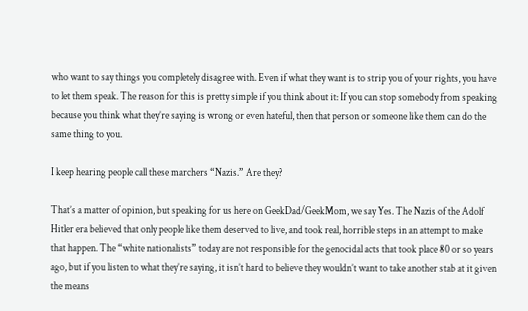who want to say things you completely disagree with. Even if what they want is to strip you of your rights, you have to let them speak. The reason for this is pretty simple if you think about it: If you can stop somebody from speaking because you think what they’re saying is wrong or even hateful, then that person or someone like them can do the same thing to you.

I keep hearing people call these marchers “Nazis.” Are they?

That’s a matter of opinion, but speaking for us here on GeekDad/GeekMom, we say Yes. The Nazis of the Adolf Hitler era believed that only people like them deserved to live, and took real, horrible steps in an attempt to make that happen. The “white nationalists” today are not responsible for the genocidal acts that took place 80 or so years ago, but if you listen to what they’re saying, it isn’t hard to believe they wouldn’t want to take another stab at it given the means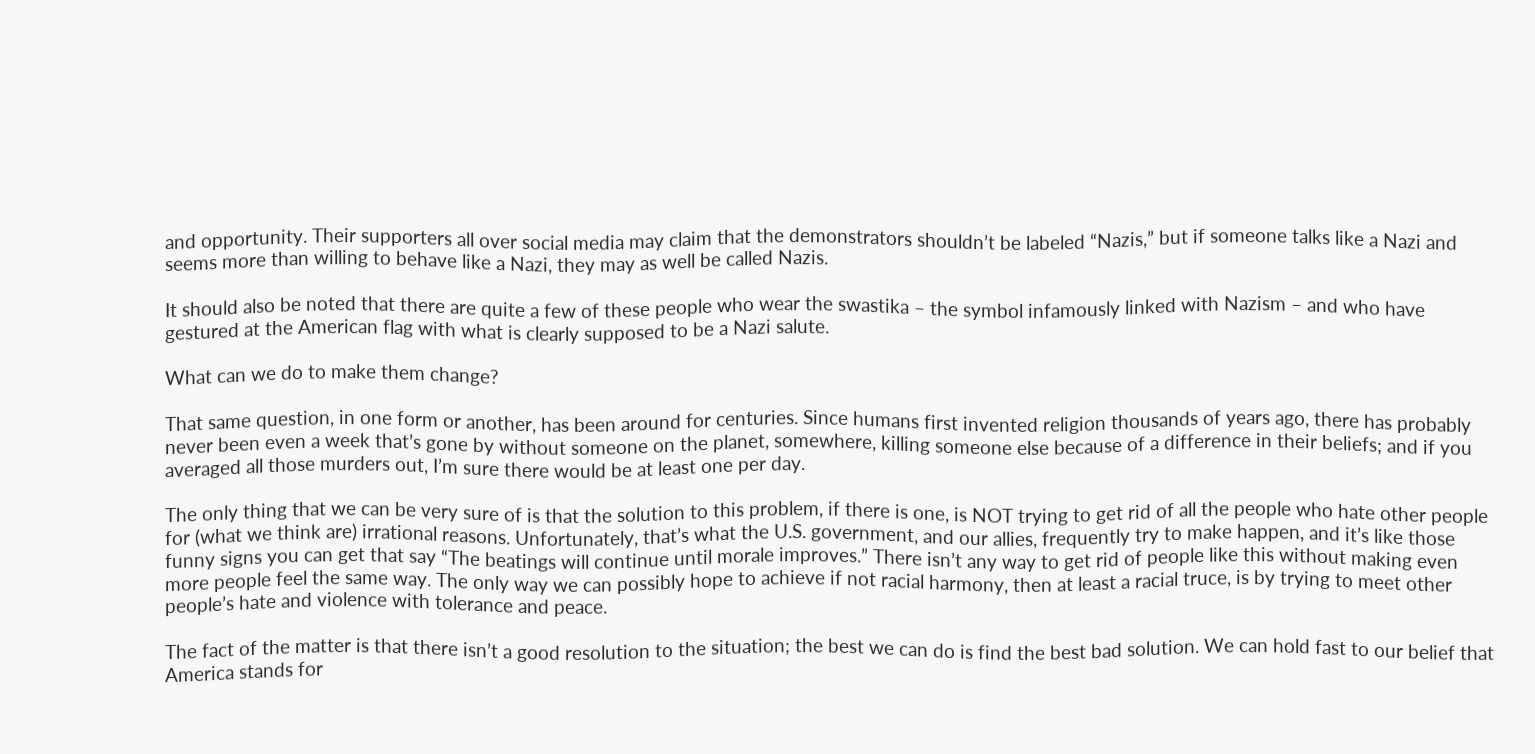and opportunity. Their supporters all over social media may claim that the demonstrators shouldn’t be labeled “Nazis,” but if someone talks like a Nazi and seems more than willing to behave like a Nazi, they may as well be called Nazis.

It should also be noted that there are quite a few of these people who wear the swastika – the symbol infamously linked with Nazism – and who have gestured at the American flag with what is clearly supposed to be a Nazi salute.

What can we do to make them change?

That same question, in one form or another, has been around for centuries. Since humans first invented religion thousands of years ago, there has probably never been even a week that’s gone by without someone on the planet, somewhere, killing someone else because of a difference in their beliefs; and if you averaged all those murders out, I’m sure there would be at least one per day.

The only thing that we can be very sure of is that the solution to this problem, if there is one, is NOT trying to get rid of all the people who hate other people for (what we think are) irrational reasons. Unfortunately, that’s what the U.S. government, and our allies, frequently try to make happen, and it’s like those funny signs you can get that say “The beatings will continue until morale improves.” There isn’t any way to get rid of people like this without making even more people feel the same way. The only way we can possibly hope to achieve if not racial harmony, then at least a racial truce, is by trying to meet other people’s hate and violence with tolerance and peace.

The fact of the matter is that there isn’t a good resolution to the situation; the best we can do is find the best bad solution. We can hold fast to our belief that America stands for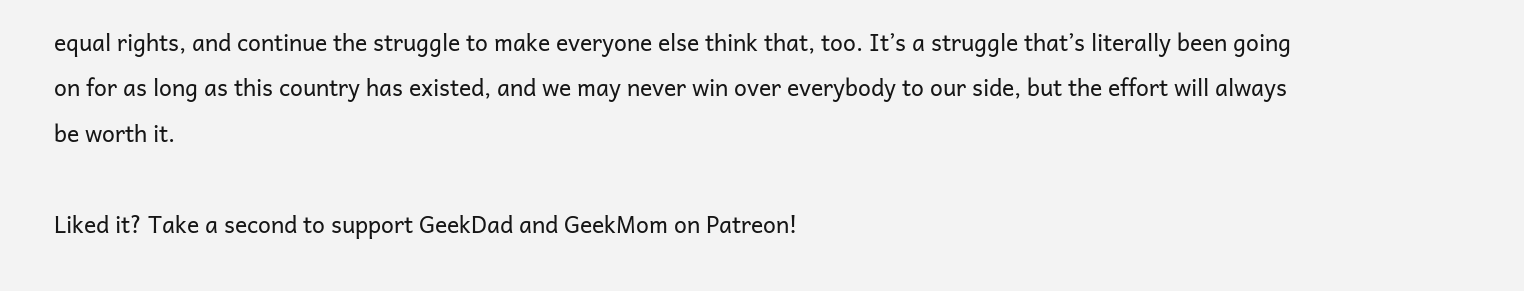equal rights, and continue the struggle to make everyone else think that, too. It’s a struggle that’s literally been going on for as long as this country has existed, and we may never win over everybody to our side, but the effort will always be worth it.

Liked it? Take a second to support GeekDad and GeekMom on Patreon!